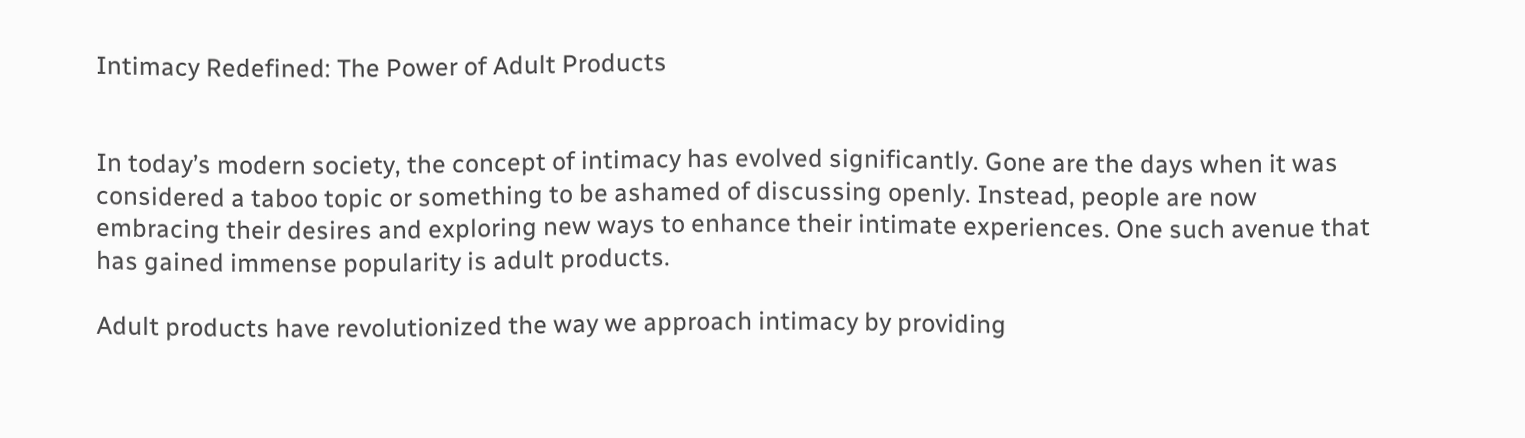Intimacy Redefined: The Power of Adult Products


In today’s modern society, the concept of intimacy has evolved significantly. Gone are the days when it was considered a taboo topic or something to be ashamed of discussing openly. Instead, people are now embracing their desires and exploring new ways to enhance their intimate experiences. One such avenue that has gained immense popularity is adult products.

Adult products have revolutionized the way we approach intimacy by providing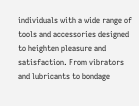individuals with a wide range of tools and accessories designed to heighten pleasure and satisfaction. From vibrators and lubricants to bondage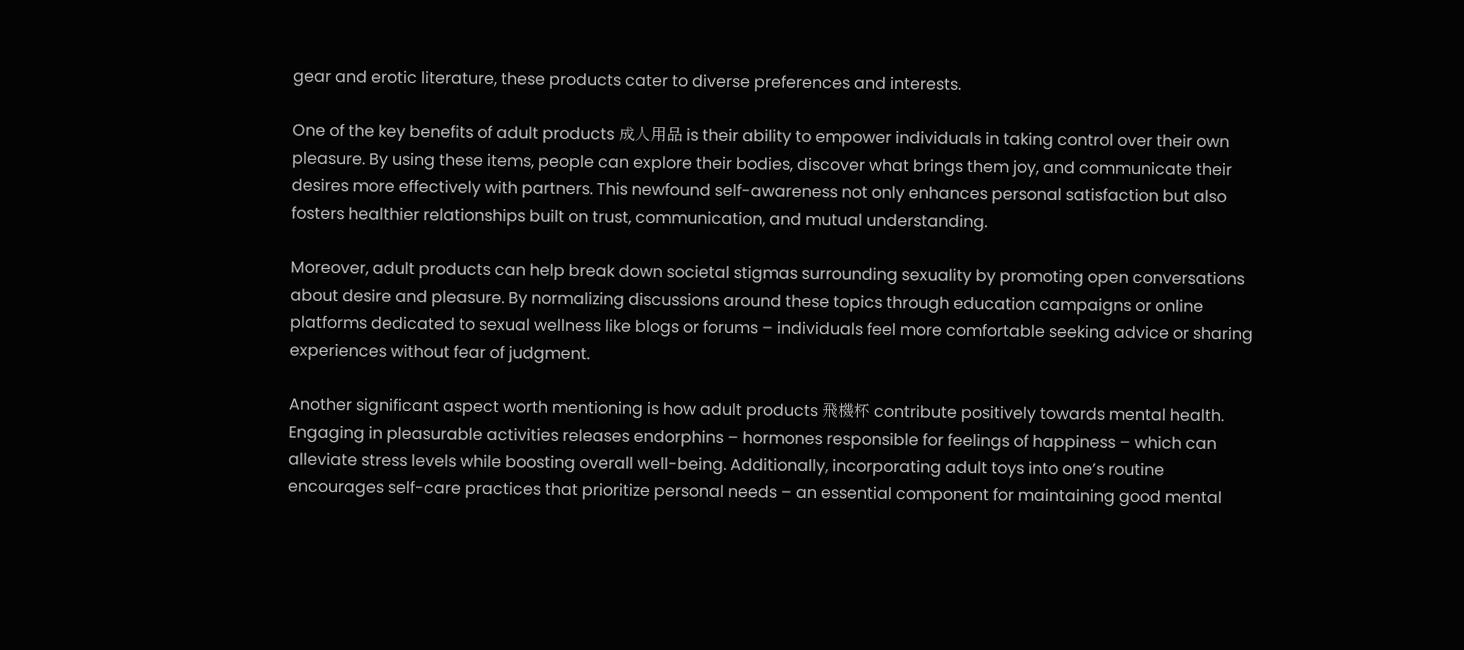gear and erotic literature, these products cater to diverse preferences and interests.

One of the key benefits of adult products 成人用品 is their ability to empower individuals in taking control over their own pleasure. By using these items, people can explore their bodies, discover what brings them joy, and communicate their desires more effectively with partners. This newfound self-awareness not only enhances personal satisfaction but also fosters healthier relationships built on trust, communication, and mutual understanding.

Moreover, adult products can help break down societal stigmas surrounding sexuality by promoting open conversations about desire and pleasure. By normalizing discussions around these topics through education campaigns or online platforms dedicated to sexual wellness like blogs or forums – individuals feel more comfortable seeking advice or sharing experiences without fear of judgment.

Another significant aspect worth mentioning is how adult products 飛機杯 contribute positively towards mental health. Engaging in pleasurable activities releases endorphins – hormones responsible for feelings of happiness – which can alleviate stress levels while boosting overall well-being. Additionally, incorporating adult toys into one’s routine encourages self-care practices that prioritize personal needs – an essential component for maintaining good mental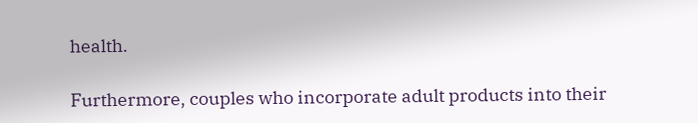health.

Furthermore, couples who incorporate adult products into their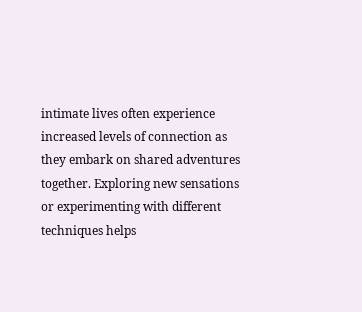intimate lives often experience increased levels of connection as they embark on shared adventures together. Exploring new sensations or experimenting with different techniques helps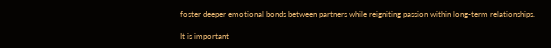foster deeper emotional bonds between partners while reigniting passion within long-term relationships.

It is important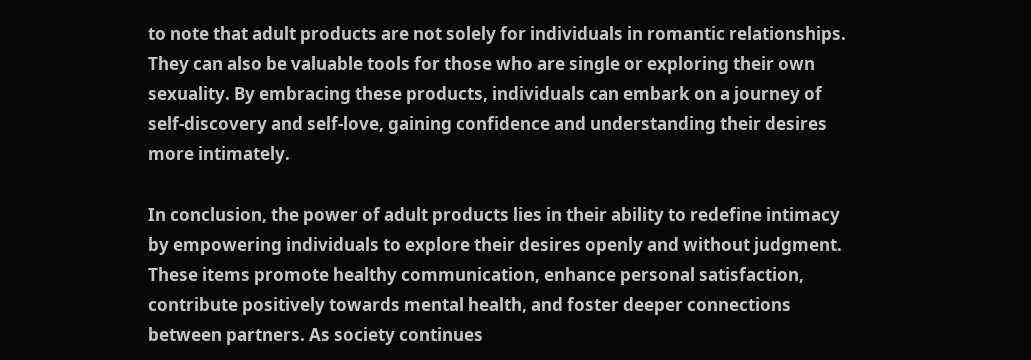to note that adult products are not solely for individuals in romantic relationships. They can also be valuable tools for those who are single or exploring their own sexuality. By embracing these products, individuals can embark on a journey of self-discovery and self-love, gaining confidence and understanding their desires more intimately.

In conclusion, the power of adult products lies in their ability to redefine intimacy by empowering individuals to explore their desires openly and without judgment. These items promote healthy communication, enhance personal satisfaction, contribute positively towards mental health, and foster deeper connections between partners. As society continues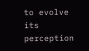to evolve its perception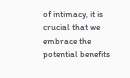of intimacy, it is crucial that we embrace the potential benefits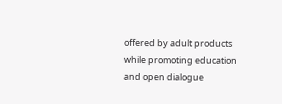offered by adult products while promoting education and open dialogue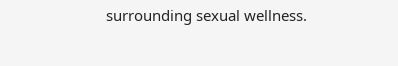surrounding sexual wellness.